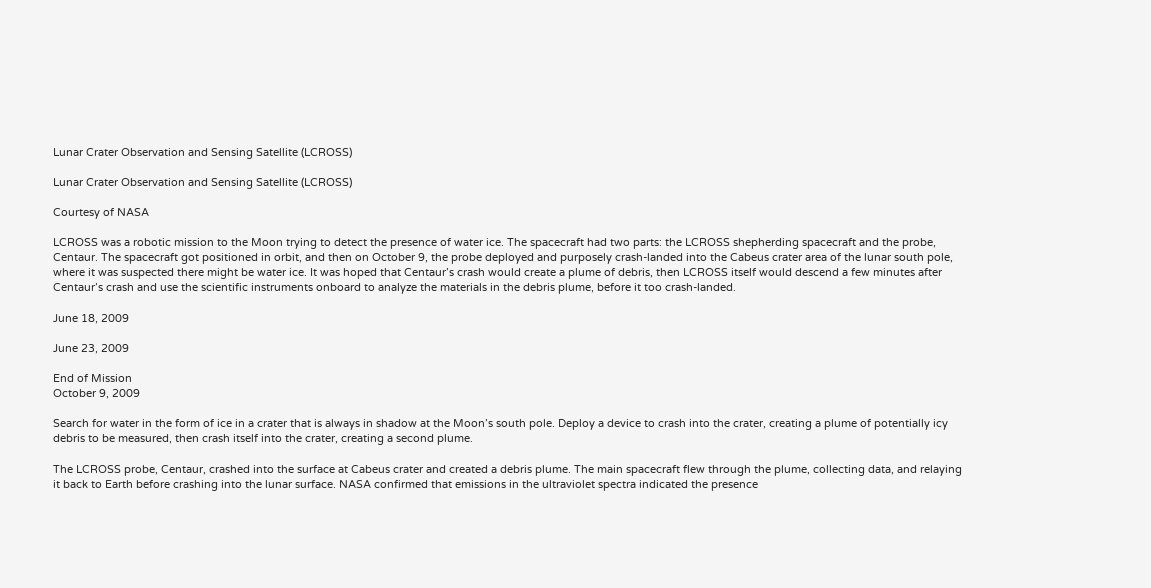Lunar Crater Observation and Sensing Satellite (LCROSS)

Lunar Crater Observation and Sensing Satellite (LCROSS)

Courtesy of NASA

LCROSS was a robotic mission to the Moon trying to detect the presence of water ice. The spacecraft had two parts: the LCROSS shepherding spacecraft and the probe, Centaur. The spacecraft got positioned in orbit, and then on October 9, the probe deployed and purposely crash-landed into the Cabeus crater area of the lunar south pole, where it was suspected there might be water ice. It was hoped that Centaur’s crash would create a plume of debris, then LCROSS itself would descend a few minutes after Centaur’s crash and use the scientific instruments onboard to analyze the materials in the debris plume, before it too crash-landed.

June 18, 2009

June 23, 2009

End of Mission
October 9, 2009

Search for water in the form of ice in a crater that is always in shadow at the Moon’s south pole. Deploy a device to crash into the crater, creating a plume of potentially icy debris to be measured, then crash itself into the crater, creating a second plume.

The LCROSS probe, Centaur, crashed into the surface at Cabeus crater and created a debris plume. The main spacecraft flew through the plume, collecting data, and relaying it back to Earth before crashing into the lunar surface. NASA confirmed that emissions in the ultraviolet spectra indicated the presence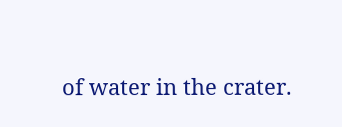of water in the crater.